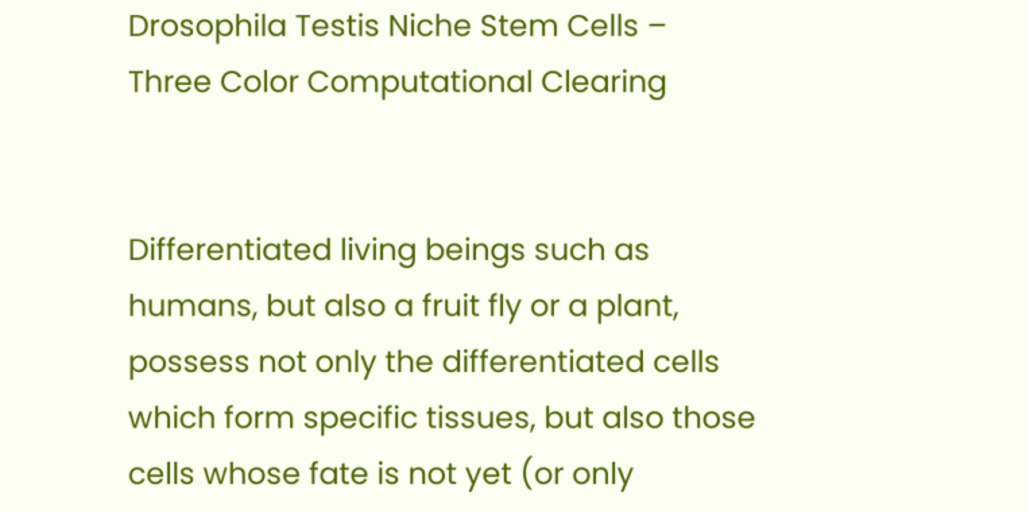Drosophila Testis Niche Stem Cells – Three Color Computational Clearing


Differentiated living beings such as humans, but also a fruit fly or a plant, possess not only the differentiated cells which form specific tissues, but also those cells whose fate is not yet (or only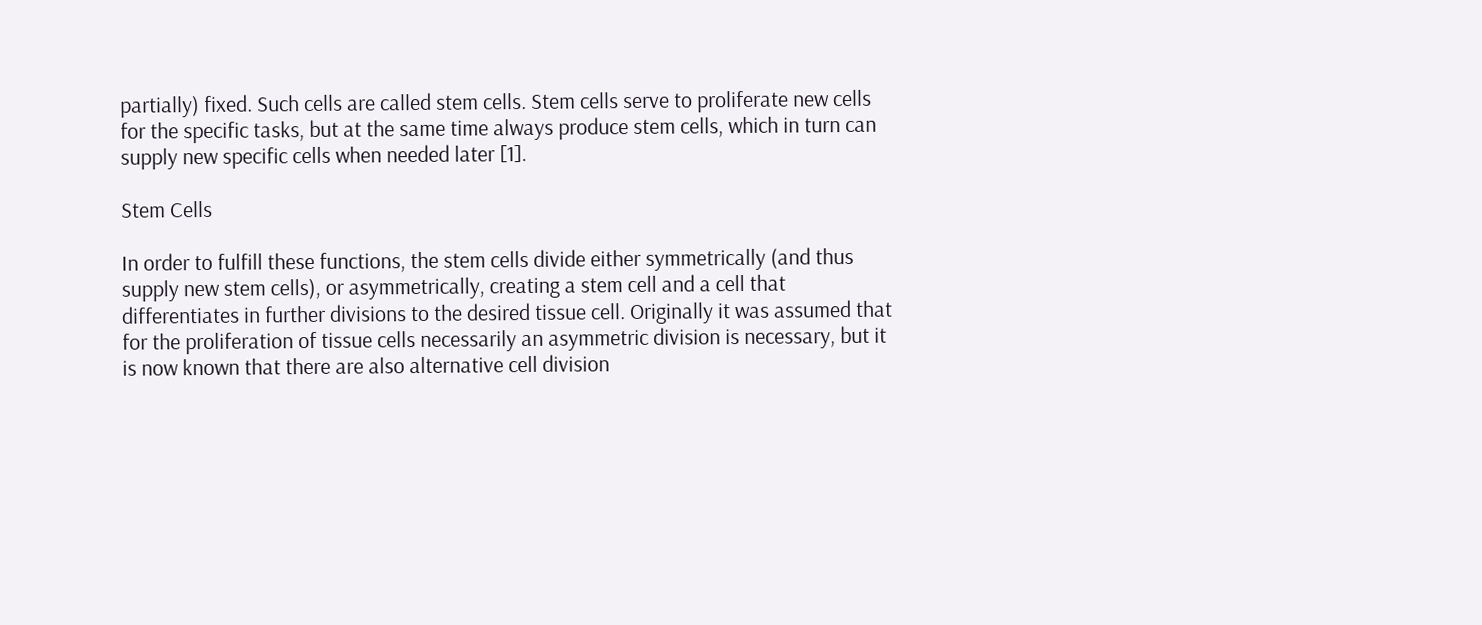partially) fixed. Such cells are called stem cells. Stem cells serve to proliferate new cells for the specific tasks, but at the same time always produce stem cells, which in turn can supply new specific cells when needed later [1].

Stem Cells

In order to fulfill these functions, the stem cells divide either symmetrically (and thus supply new stem cells), or asymmetrically, creating a stem cell and a cell that differentiates in further divisions to the desired tissue cell. Originally it was assumed that for the proliferation of tissue cells necessarily an asymmetric division is necessary, but it is now known that there are also alternative cell division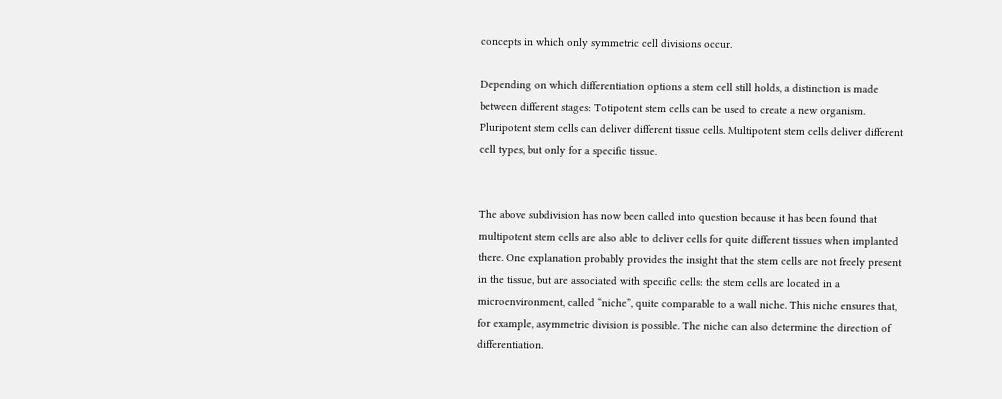concepts in which only symmetric cell divisions occur.

Depending on which differentiation options a stem cell still holds, a distinction is made between different stages: Totipotent stem cells can be used to create a new organism. Pluripotent stem cells can deliver different tissue cells. Multipotent stem cells deliver different cell types, but only for a specific tissue.


The above subdivision has now been called into question because it has been found that multipotent stem cells are also able to deliver cells for quite different tissues when implanted there. One explanation probably provides the insight that the stem cells are not freely present in the tissue, but are associated with specific cells: the stem cells are located in a microenvironment, called “niche”, quite comparable to a wall niche. This niche ensures that, for example, asymmetric division is possible. The niche can also determine the direction of differentiation.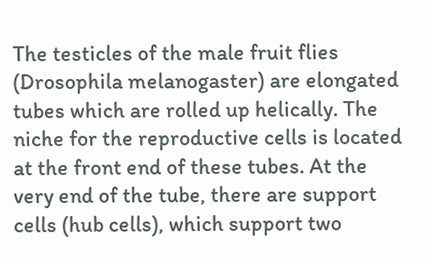The testicles of the male fruit flies (Drosophila melanogaster) are elongated tubes which are rolled up helically. The niche for the reproductive cells is located at the front end of these tubes. At the very end of the tube, there are support cells (hub cells), which support two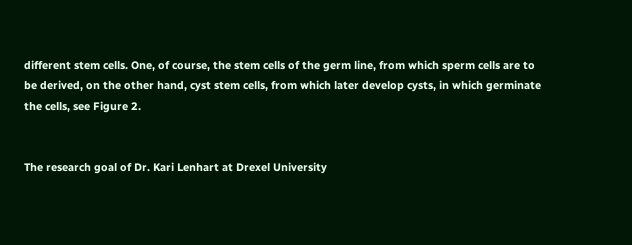different stem cells. One, of course, the stem cells of the germ line, from which sperm cells are to be derived, on the other hand, cyst stem cells, from which later develop cysts, in which germinate the cells, see Figure 2.


The research goal of Dr. Kari Lenhart at Drexel University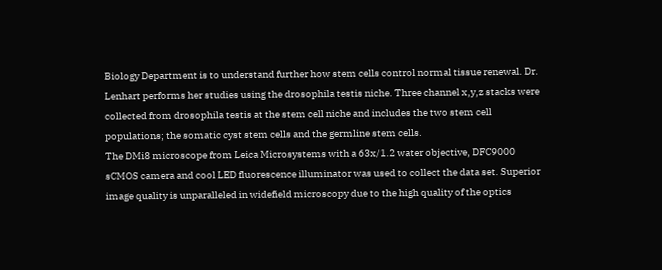Biology Department is to understand further how stem cells control normal tissue renewal. Dr. Lenhart performs her studies using the drosophila testis niche. Three channel x,y,z stacks were collected from drosophila testis at the stem cell niche and includes the two stem cell populations; the somatic cyst stem cells and the germline stem cells.
The DMi8 microscope from Leica Microsystems with a 63x/1.2 water objective, DFC9000 sCMOS camera and cool LED fluorescence illuminator was used to collect the data set. Superior image quality is unparalleled in widefield microscopy due to the high quality of the optics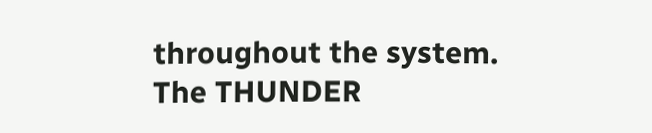throughout the system.
The THUNDER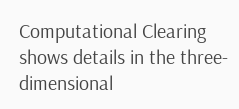Computational Clearing shows details in the three-dimensional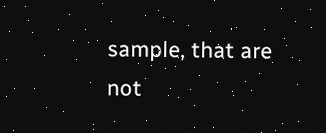sample, that are not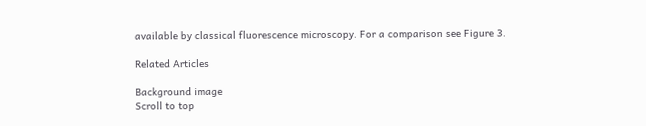available by classical fluorescence microscopy. For a comparison see Figure 3.

Related Articles

Background image
Scroll to top